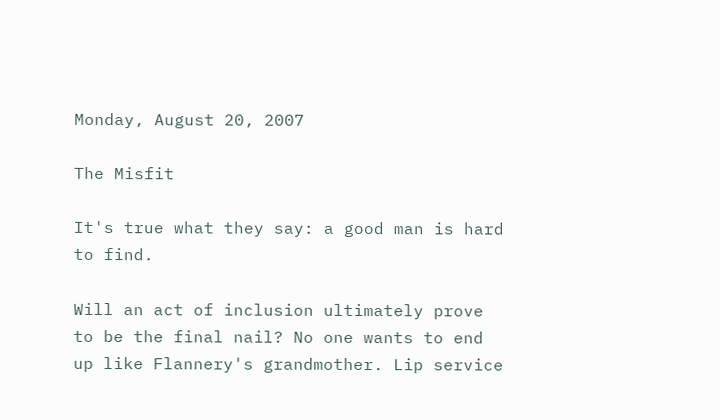Monday, August 20, 2007

The Misfit

It's true what they say: a good man is hard to find.

Will an act of inclusion ultimately prove to be the final nail? No one wants to end up like Flannery's grandmother. Lip service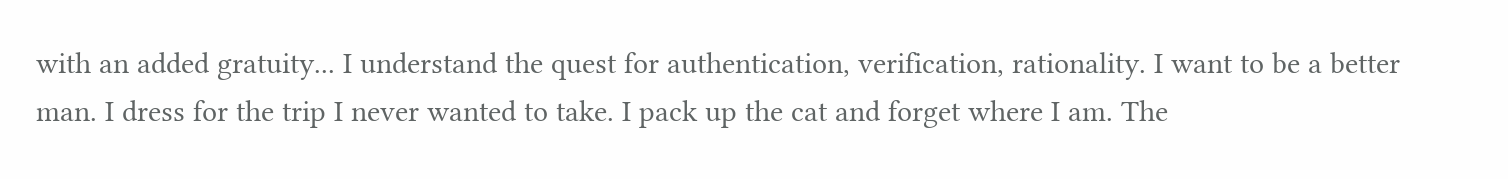with an added gratuity... I understand the quest for authentication, verification, rationality. I want to be a better man. I dress for the trip I never wanted to take. I pack up the cat and forget where I am. The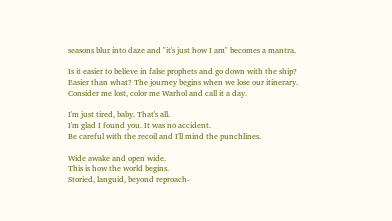seasons blur into daze and "it's just how I am" becomes a mantra.

Is it easier to believe in false prophets and go down with the ship? Easier than what? The journey begins when we lose our itinerary. Consider me lost, color me Warhol and call it a day.

I'm just tired, baby. That's all.
I'm glad I found you. It was no accident.
Be careful with the recoil and I'll mind the punchlines.

Wide awake and open wide.
This is how the world begins.
Storied, languid, beyond reproach-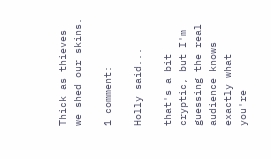Thick as thieves we shed our skins.

1 comment:

Holly said...

that's a bit cryptic, but I'm guessing the real audience knows exactly what you're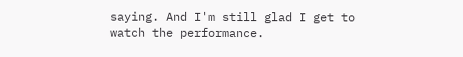saying. And I'm still glad I get to watch the performance.